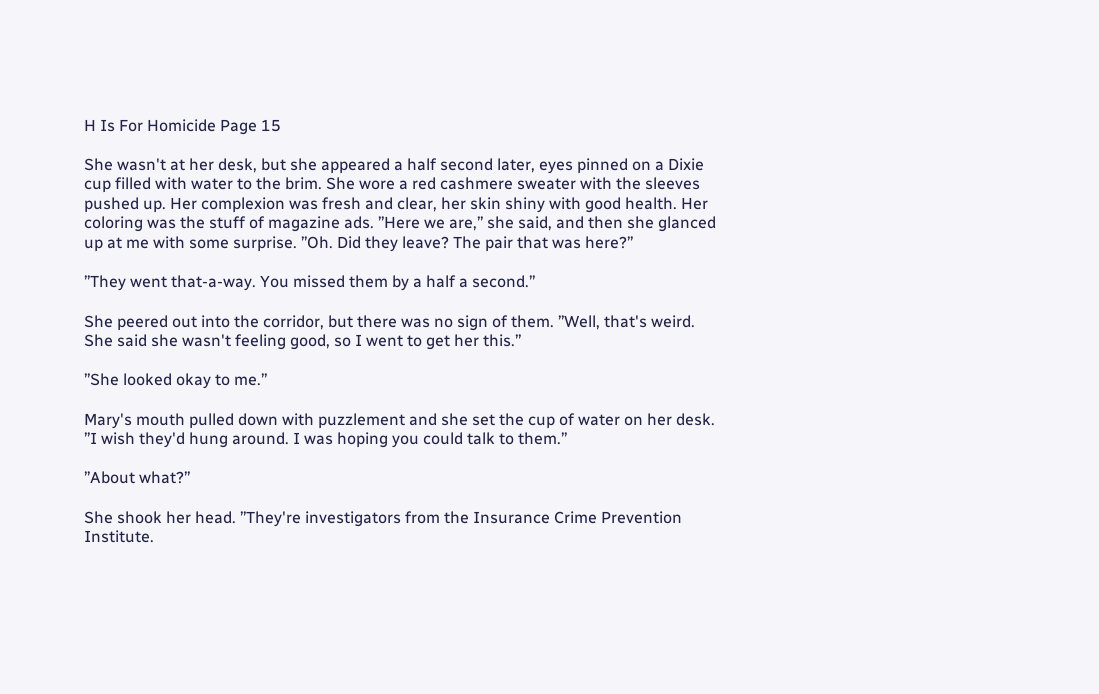H Is For Homicide Page 15

She wasn't at her desk, but she appeared a half second later, eyes pinned on a Dixie cup filled with water to the brim. She wore a red cashmere sweater with the sleeves pushed up. Her complexion was fresh and clear, her skin shiny with good health. Her coloring was the stuff of magazine ads. ’’Here we are,’’ she said, and then she glanced up at me with some surprise. ’’Oh. Did they leave? The pair that was here?’’

’’They went that-a-way. You missed them by a half a second.’’

She peered out into the corridor, but there was no sign of them. ’’Well, that's weird. She said she wasn't feeling good, so I went to get her this.’’

’’She looked okay to me.’’

Mary's mouth pulled down with puzzlement and she set the cup of water on her desk. ’’I wish they'd hung around. I was hoping you could talk to them.’’

’’About what?’’

She shook her head. ’’They're investigators from the Insurance Crime Prevention Institute.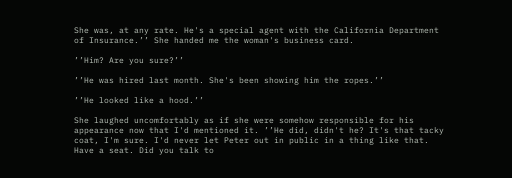She was, at any rate. He's a special agent with the California Department of Insurance.’’ She handed me the woman's business card.

’’Him? Are you sure?’’

’’He was hired last month. She's been showing him the ropes.’’

’’He looked like a hood.’’

She laughed uncomfortably as if she were somehow responsible for his appearance now that I'd mentioned it. ’’He did, didn't he? It's that tacky coat, I'm sure. I'd never let Peter out in public in a thing like that. Have a seat. Did you talk to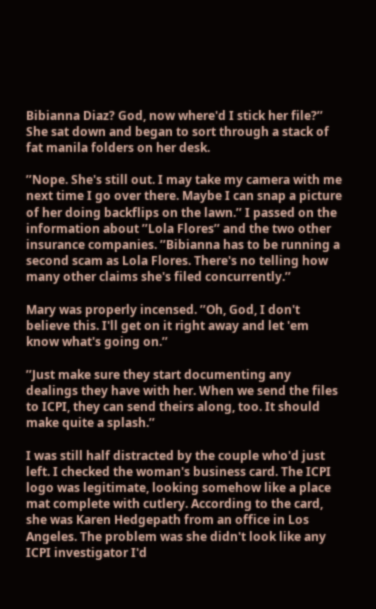Bibianna Diaz? God, now where'd I stick her file?’’ She sat down and began to sort through a stack of fat manila folders on her desk.

’’Nope. She's still out. I may take my camera with me next time I go over there. Maybe I can snap a picture of her doing backflips on the lawn.’’ I passed on the information about ’’Lola Flores’’ and the two other insurance companies. ’’Bibianna has to be running a second scam as Lola Flores. There's no telling how many other claims she's filed concurrently.’’

Mary was properly incensed. ’’Oh, God, I don't believe this. I'll get on it right away and let 'em know what's going on.’’

’’Just make sure they start documenting any dealings they have with her. When we send the files to ICPI, they can send theirs along, too. It should make quite a splash.’’

I was still half distracted by the couple who'd just left. I checked the woman's business card. The ICPI logo was legitimate, looking somehow like a place mat complete with cutlery. According to the card, she was Karen Hedgepath from an office in Los Angeles. The problem was she didn't look like any ICPI investigator I'd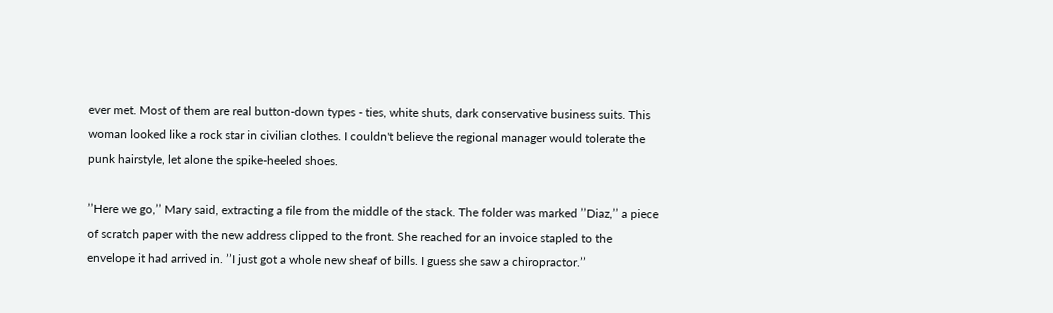ever met. Most of them are real button-down types - ties, white shuts, dark conservative business suits. This woman looked like a rock star in civilian clothes. I couldn't believe the regional manager would tolerate the punk hairstyle, let alone the spike-heeled shoes.

’’Here we go,’’ Mary said, extracting a file from the middle of the stack. The folder was marked ’’Diaz,’’ a piece of scratch paper with the new address clipped to the front. She reached for an invoice stapled to the envelope it had arrived in. ’’I just got a whole new sheaf of bills. I guess she saw a chiropractor.’’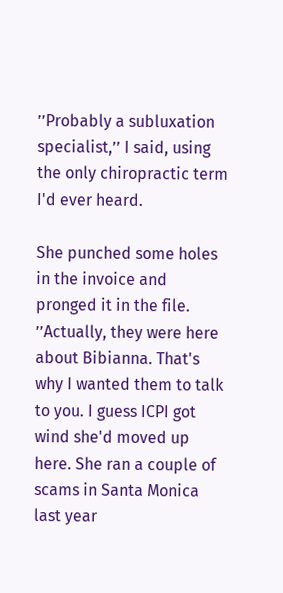’’Probably a subluxation specialist,’’ I said, using the only chiropractic term I'd ever heard.

She punched some holes in the invoice and pronged it in the file. ’’Actually, they were here about Bibianna. That's why I wanted them to talk to you. I guess ICPI got wind she'd moved up here. She ran a couple of scams in Santa Monica last year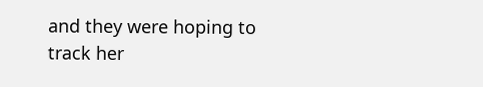and they were hoping to track her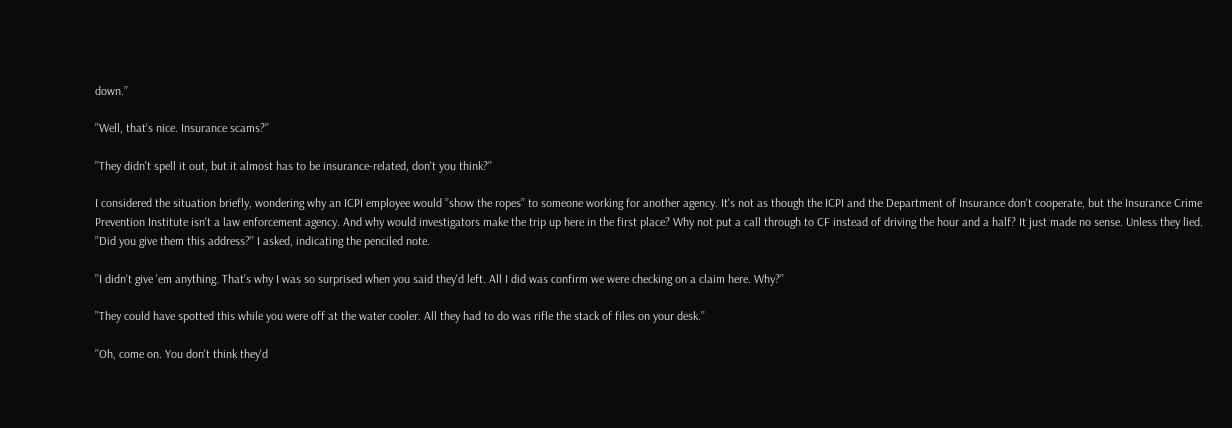down.’’

’’Well, that's nice. Insurance scams?’’

’’They didn't spell it out, but it almost has to be insurance-related, don't you think?’’

I considered the situation briefly, wondering why an ICPI employee would ’’show the ropes’’ to someone working for another agency. It's not as though the ICPI and the Department of Insurance don't cooperate, but the Insurance Crime Prevention Institute isn't a law enforcement agency. And why would investigators make the trip up here in the first place? Why not put a call through to CF instead of driving the hour and a half? It just made no sense. Unless they lied. ’’Did you give them this address?’’ I asked, indicating the penciled note.

’’I didn't give 'em anything. That's why I was so surprised when you said they'd left. All I did was confirm we were checking on a claim here. Why?’’

’’They could have spotted this while you were off at the water cooler. All they had to do was rifle the stack of files on your desk.’’

’’Oh, come on. You don't think they'd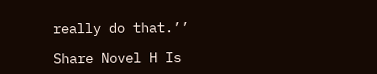really do that.’’

Share Novel H Is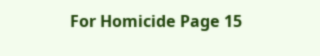For Homicide Page 15